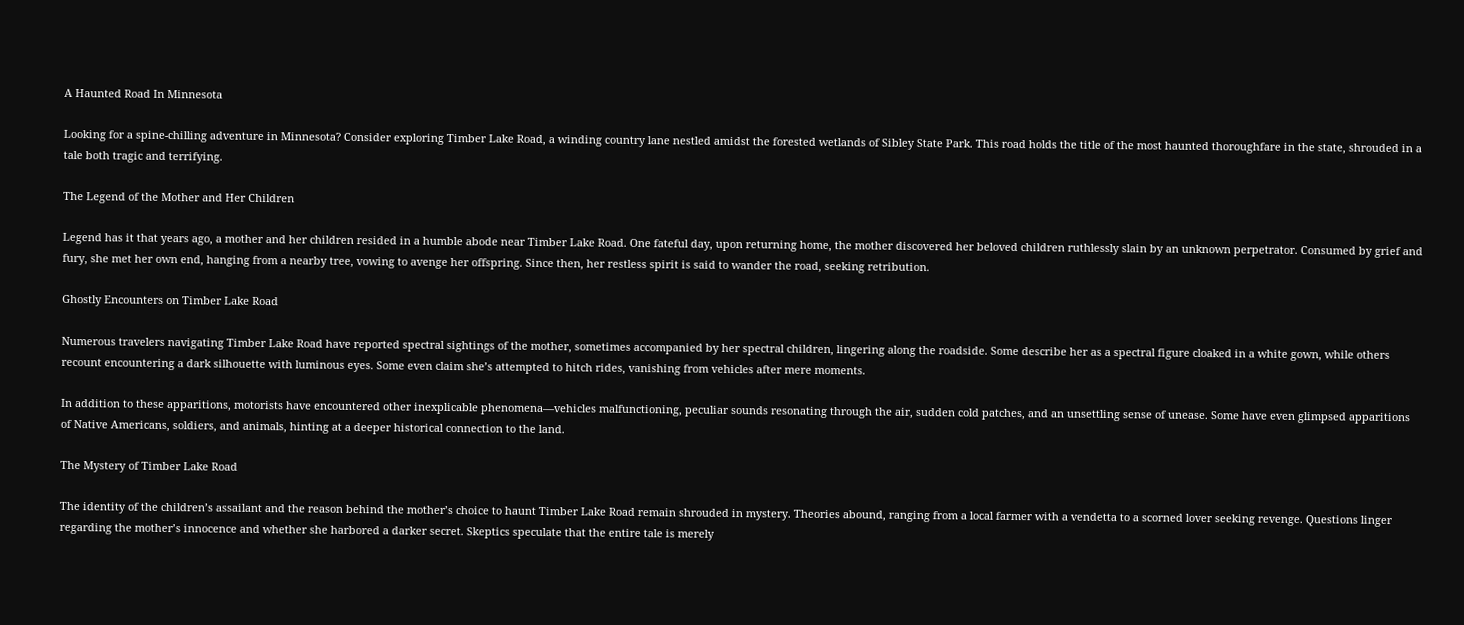A Haunted Road In Minnesota

Looking for a spine-chilling adventure in Minnesota? Consider exploring Timber Lake Road, a winding country lane nestled amidst the forested wetlands of Sibley State Park. This road holds the title of the most haunted thoroughfare in the state, shrouded in a tale both tragic and terrifying.

The Legend of the Mother and Her Children

Legend has it that years ago, a mother and her children resided in a humble abode near Timber Lake Road. One fateful day, upon returning home, the mother discovered her beloved children ruthlessly slain by an unknown perpetrator. Consumed by grief and fury, she met her own end, hanging from a nearby tree, vowing to avenge her offspring. Since then, her restless spirit is said to wander the road, seeking retribution.

Ghostly Encounters on Timber Lake Road

Numerous travelers navigating Timber Lake Road have reported spectral sightings of the mother, sometimes accompanied by her spectral children, lingering along the roadside. Some describe her as a spectral figure cloaked in a white gown, while others recount encountering a dark silhouette with luminous eyes. Some even claim she’s attempted to hitch rides, vanishing from vehicles after mere moments.

In addition to these apparitions, motorists have encountered other inexplicable phenomena—vehicles malfunctioning, peculiar sounds resonating through the air, sudden cold patches, and an unsettling sense of unease. Some have even glimpsed apparitions of Native Americans, soldiers, and animals, hinting at a deeper historical connection to the land.

The Mystery of Timber Lake Road

The identity of the children’s assailant and the reason behind the mother’s choice to haunt Timber Lake Road remain shrouded in mystery. Theories abound, ranging from a local farmer with a vendetta to a scorned lover seeking revenge. Questions linger regarding the mother’s innocence and whether she harbored a darker secret. Skeptics speculate that the entire tale is merely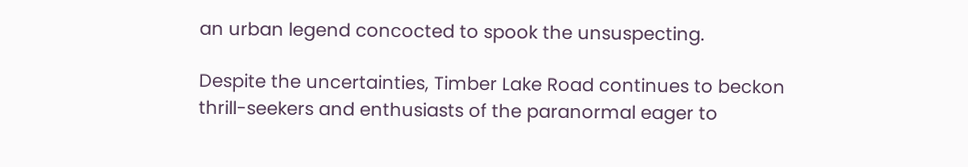an urban legend concocted to spook the unsuspecting.

Despite the uncertainties, Timber Lake Road continues to beckon thrill-seekers and enthusiasts of the paranormal eager to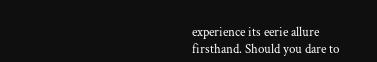experience its eerie allure firsthand. Should you dare to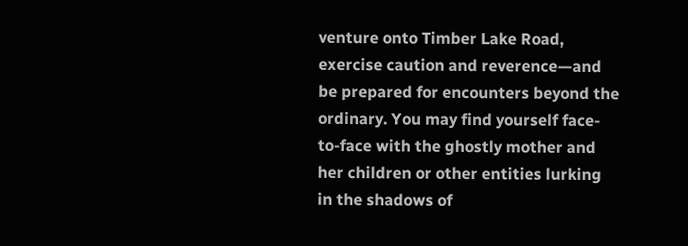venture onto Timber Lake Road, exercise caution and reverence—and be prepared for encounters beyond the ordinary. You may find yourself face-to-face with the ghostly mother and her children or other entities lurking in the shadows of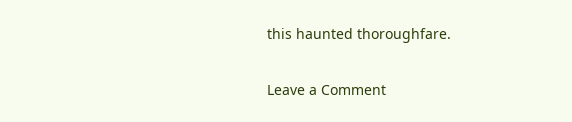this haunted thoroughfare.

Leave a Comment